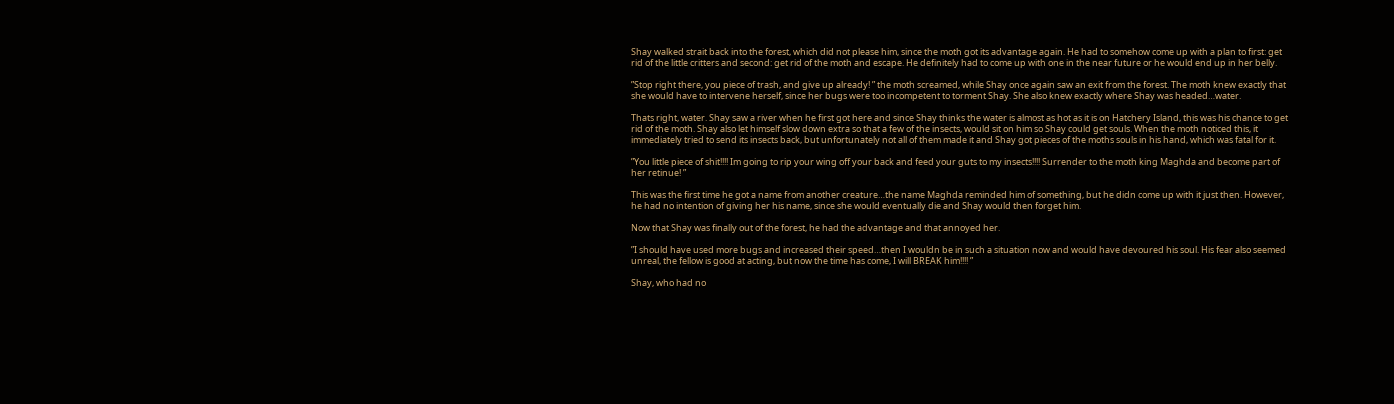Shay walked strait back into the forest, which did not please him, since the moth got its advantage again. He had to somehow come up with a plan to first: get rid of the little critters and second: get rid of the moth and escape. He definitely had to come up with one in the near future or he would end up in her belly.

”Stop right there, you piece of trash, and give up already! ” the moth screamed, while Shay once again saw an exit from the forest. The moth knew exactly that she would have to intervene herself, since her bugs were too incompetent to torment Shay. She also knew exactly where Shay was headed…water.

Thats right, water. Shay saw a river when he first got here and since Shay thinks the water is almost as hot as it is on Hatchery Island, this was his chance to get rid of the moth. Shay also let himself slow down extra so that a few of the insects, would sit on him so Shay could get souls. When the moth noticed this, it immediately tried to send its insects back, but unfortunately not all of them made it and Shay got pieces of the moths souls in his hand, which was fatal for it.

”You little piece of shit!!!! Im going to rip your wing off your back and feed your guts to my insects!!!! Surrender to the moth king Maghda and become part of her retinue! ”

This was the first time he got a name from another creature…the name Maghda reminded him of something, but he didn come up with it just then. However, he had no intention of giving her his name, since she would eventually die and Shay would then forget him.

Now that Shay was finally out of the forest, he had the advantage and that annoyed her.

”I should have used more bugs and increased their speed…then I wouldn be in such a situation now and would have devoured his soul. His fear also seemed unreal, the fellow is good at acting, but now the time has come, I will BREAK him!!!! ”

Shay, who had no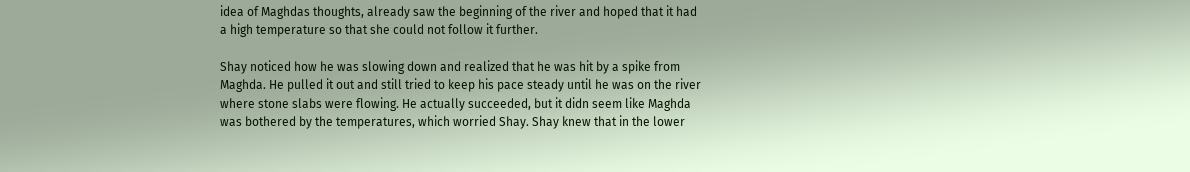idea of Maghdas thoughts, already saw the beginning of the river and hoped that it had a high temperature so that she could not follow it further.

Shay noticed how he was slowing down and realized that he was hit by a spike from Maghda. He pulled it out and still tried to keep his pace steady until he was on the river where stone slabs were flowing. He actually succeeded, but it didn seem like Maghda was bothered by the temperatures, which worried Shay. Shay knew that in the lower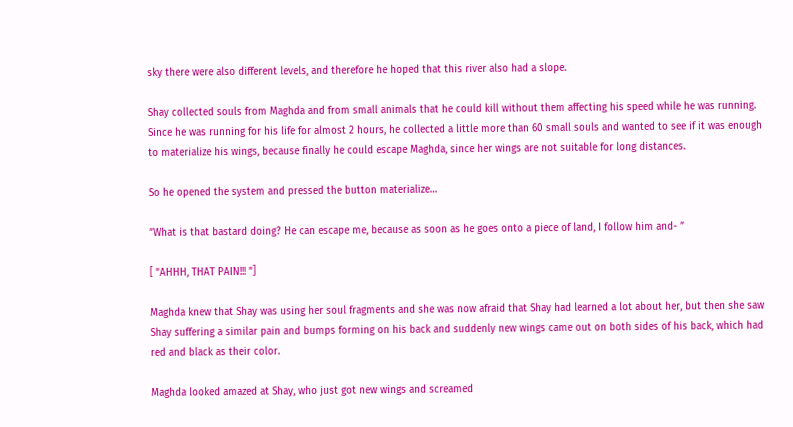sky there were also different levels, and therefore he hoped that this river also had a slope.

Shay collected souls from Maghda and from small animals that he could kill without them affecting his speed while he was running. Since he was running for his life for almost 2 hours, he collected a little more than 60 small souls and wanted to see if it was enough to materialize his wings, because finally he could escape Maghda, since her wings are not suitable for long distances.

So he opened the system and pressed the button materialize…

”What is that bastard doing? He can escape me, because as soon as he goes onto a piece of land, I follow him and- ”

[ ”AHHH, THAT PAIN!!! ”]

Maghda knew that Shay was using her soul fragments and she was now afraid that Shay had learned a lot about her, but then she saw Shay suffering a similar pain and bumps forming on his back and suddenly new wings came out on both sides of his back, which had red and black as their color.

Maghda looked amazed at Shay, who just got new wings and screamed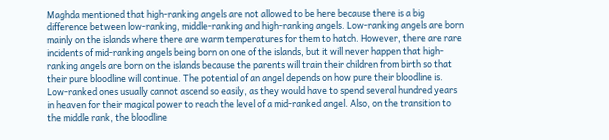Maghda mentioned that high-ranking angels are not allowed to be here because there is a big difference between low-ranking, middle-ranking and high-ranking angels. Low-ranking angels are born mainly on the islands where there are warm temperatures for them to hatch. However, there are rare incidents of mid-ranking angels being born on one of the islands, but it will never happen that high-ranking angels are born on the islands because the parents will train their children from birth so that their pure bloodline will continue. The potential of an angel depends on how pure their bloodline is. Low-ranked ones usually cannot ascend so easily, as they would have to spend several hundred years in heaven for their magical power to reach the level of a mid-ranked angel. Also, on the transition to the middle rank, the bloodline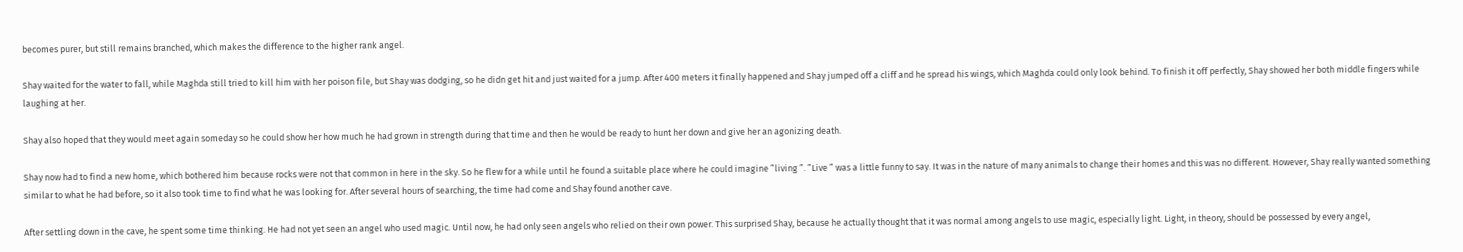becomes purer, but still remains branched, which makes the difference to the higher rank angel.

Shay waited for the water to fall, while Maghda still tried to kill him with her poison file, but Shay was dodging, so he didn get hit and just waited for a jump. After 400 meters it finally happened and Shay jumped off a cliff and he spread his wings, which Maghda could only look behind. To finish it off perfectly, Shay showed her both middle fingers while laughing at her.

Shay also hoped that they would meet again someday so he could show her how much he had grown in strength during that time and then he would be ready to hunt her down and give her an agonizing death.

Shay now had to find a new home, which bothered him because rocks were not that common in here in the sky. So he flew for a while until he found a suitable place where he could imagine ”living ”. ”Live ” was a little funny to say. It was in the nature of many animals to change their homes and this was no different. However, Shay really wanted something similar to what he had before, so it also took time to find what he was looking for. After several hours of searching, the time had come and Shay found another cave.

After settling down in the cave, he spent some time thinking. He had not yet seen an angel who used magic. Until now, he had only seen angels who relied on their own power. This surprised Shay, because he actually thought that it was normal among angels to use magic, especially light. Light, in theory, should be possessed by every angel,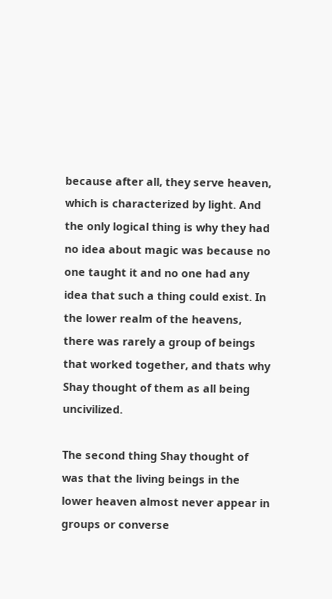because after all, they serve heaven, which is characterized by light. And the only logical thing is why they had no idea about magic was because no one taught it and no one had any idea that such a thing could exist. In the lower realm of the heavens, there was rarely a group of beings that worked together, and thats why Shay thought of them as all being uncivilized.

The second thing Shay thought of was that the living beings in the lower heaven almost never appear in groups or converse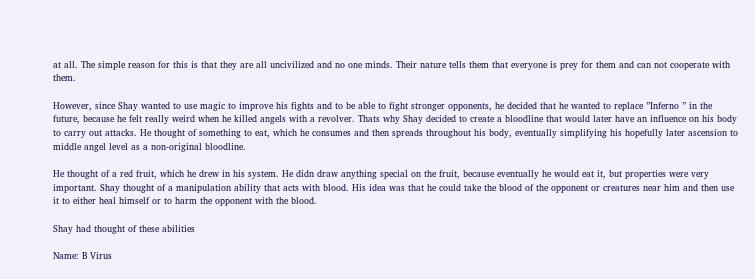at all. The simple reason for this is that they are all uncivilized and no one minds. Their nature tells them that everyone is prey for them and can not cooperate with them.

However, since Shay wanted to use magic to improve his fights and to be able to fight stronger opponents, he decided that he wanted to replace ”Inferno ” in the future, because he felt really weird when he killed angels with a revolver. Thats why Shay decided to create a bloodline that would later have an influence on his body to carry out attacks. He thought of something to eat, which he consumes and then spreads throughout his body, eventually simplifying his hopefully later ascension to middle angel level as a non-original bloodline.

He thought of a red fruit, which he drew in his system. He didn draw anything special on the fruit, because eventually he would eat it, but properties were very important. Shay thought of a manipulation ability that acts with blood. His idea was that he could take the blood of the opponent or creatures near him and then use it to either heal himself or to harm the opponent with the blood.

Shay had thought of these abilities

Name: B Virus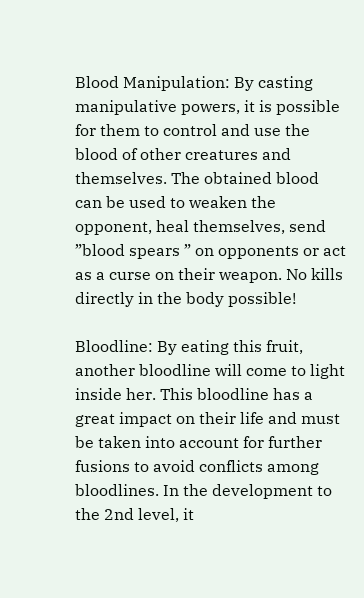Blood Manipulation: By casting manipulative powers, it is possible for them to control and use the blood of other creatures and themselves. The obtained blood can be used to weaken the opponent, heal themselves, send ”blood spears ” on opponents or act as a curse on their weapon. No kills directly in the body possible!

Bloodline: By eating this fruit, another bloodline will come to light inside her. This bloodline has a great impact on their life and must be taken into account for further fusions to avoid conflicts among bloodlines. In the development to the 2nd level, it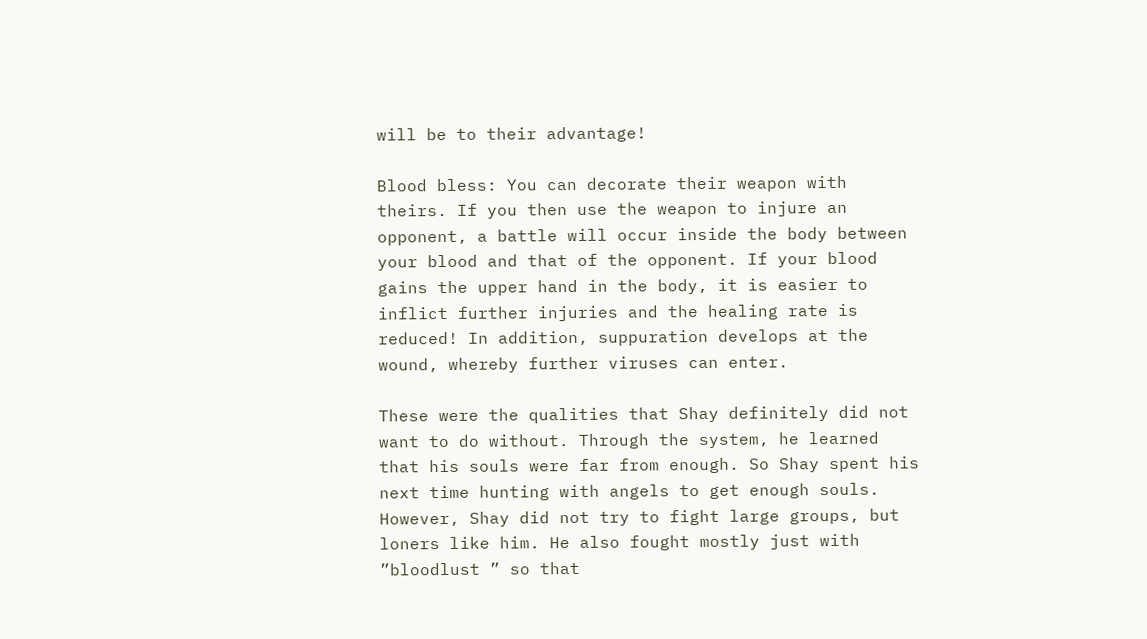will be to their advantage!

Blood bless: You can decorate their weapon with theirs. If you then use the weapon to injure an opponent, a battle will occur inside the body between your blood and that of the opponent. If your blood gains the upper hand in the body, it is easier to inflict further injuries and the healing rate is reduced! In addition, suppuration develops at the wound, whereby further viruses can enter.

These were the qualities that Shay definitely did not want to do without. Through the system, he learned that his souls were far from enough. So Shay spent his next time hunting with angels to get enough souls. However, Shay did not try to fight large groups, but loners like him. He also fought mostly just with ”bloodlust ” so that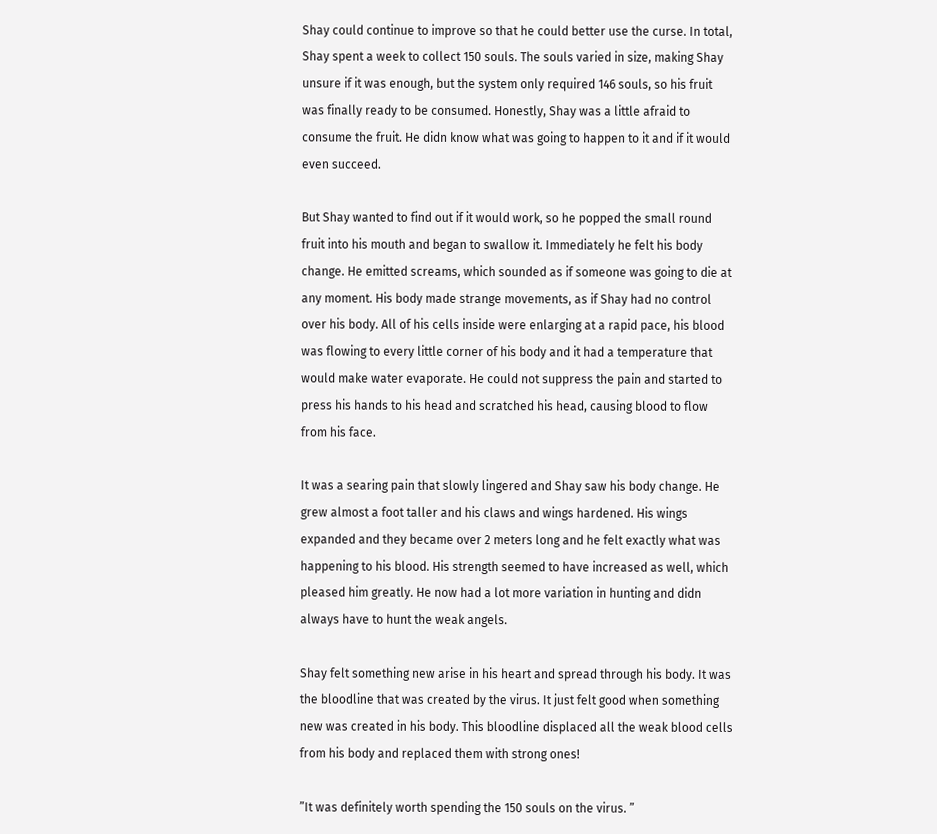Shay could continue to improve so that he could better use the curse. In total, Shay spent a week to collect 150 souls. The souls varied in size, making Shay unsure if it was enough, but the system only required 146 souls, so his fruit was finally ready to be consumed. Honestly, Shay was a little afraid to consume the fruit. He didn know what was going to happen to it and if it would even succeed.

But Shay wanted to find out if it would work, so he popped the small round fruit into his mouth and began to swallow it. Immediately he felt his body change. He emitted screams, which sounded as if someone was going to die at any moment. His body made strange movements, as if Shay had no control over his body. All of his cells inside were enlarging at a rapid pace, his blood was flowing to every little corner of his body and it had a temperature that would make water evaporate. He could not suppress the pain and started to press his hands to his head and scratched his head, causing blood to flow from his face.

It was a searing pain that slowly lingered and Shay saw his body change. He grew almost a foot taller and his claws and wings hardened. His wings expanded and they became over 2 meters long and he felt exactly what was happening to his blood. His strength seemed to have increased as well, which pleased him greatly. He now had a lot more variation in hunting and didn always have to hunt the weak angels.

Shay felt something new arise in his heart and spread through his body. It was the bloodline that was created by the virus. It just felt good when something new was created in his body. This bloodline displaced all the weak blood cells from his body and replaced them with strong ones!

”It was definitely worth spending the 150 souls on the virus. ”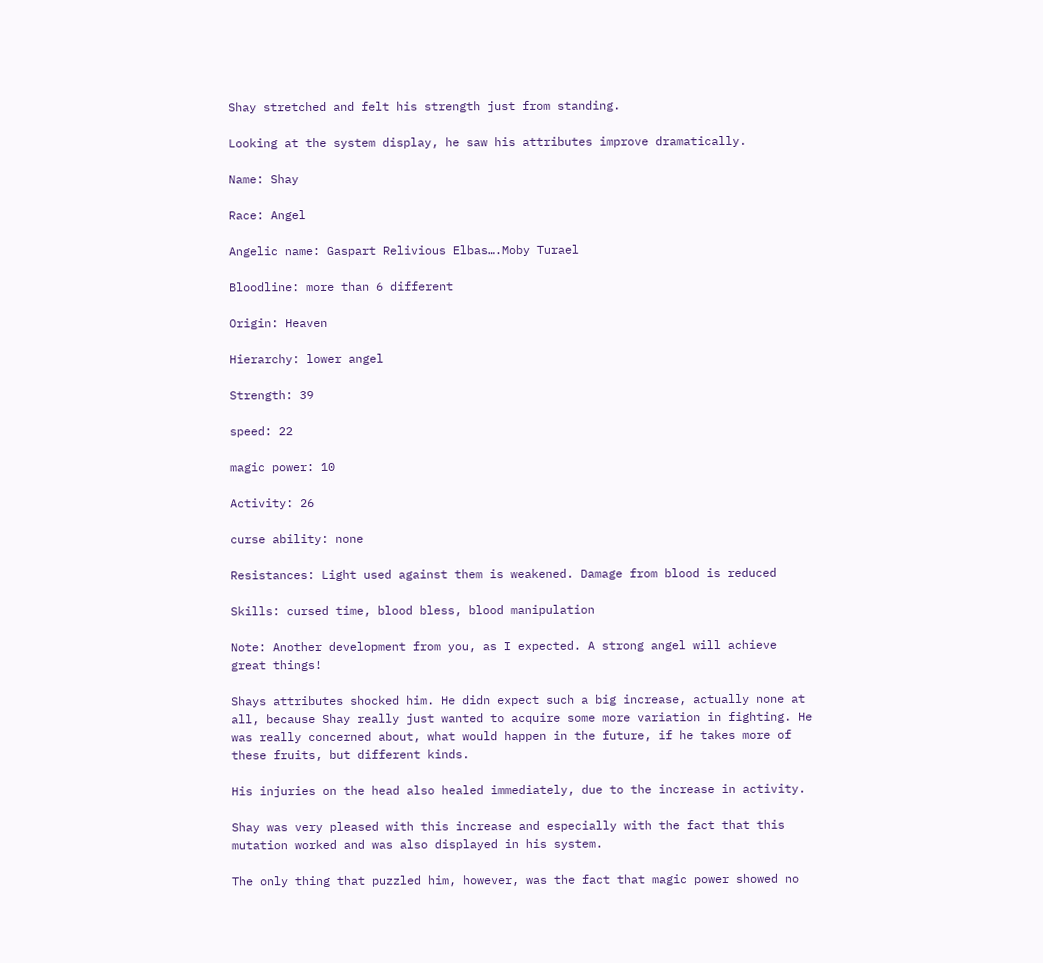Shay stretched and felt his strength just from standing.

Looking at the system display, he saw his attributes improve dramatically.

Name: Shay

Race: Angel

Angelic name: Gaspart Relivious Elbas….Moby Turael

Bloodline: more than 6 different

Origin: Heaven

Hierarchy: lower angel

Strength: 39

speed: 22

magic power: 10

Activity: 26

curse ability: none

Resistances: Light used against them is weakened. Damage from blood is reduced

Skills: cursed time, blood bless, blood manipulation

Note: Another development from you, as I expected. A strong angel will achieve great things!

Shays attributes shocked him. He didn expect such a big increase, actually none at all, because Shay really just wanted to acquire some more variation in fighting. He was really concerned about, what would happen in the future, if he takes more of these fruits, but different kinds.

His injuries on the head also healed immediately, due to the increase in activity.

Shay was very pleased with this increase and especially with the fact that this mutation worked and was also displayed in his system.

The only thing that puzzled him, however, was the fact that magic power showed no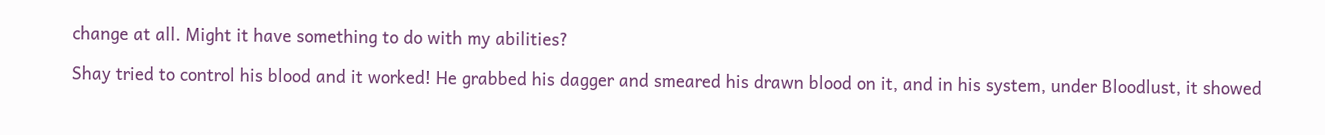change at all. Might it have something to do with my abilities?

Shay tried to control his blood and it worked! He grabbed his dagger and smeared his drawn blood on it, and in his system, under Bloodlust, it showed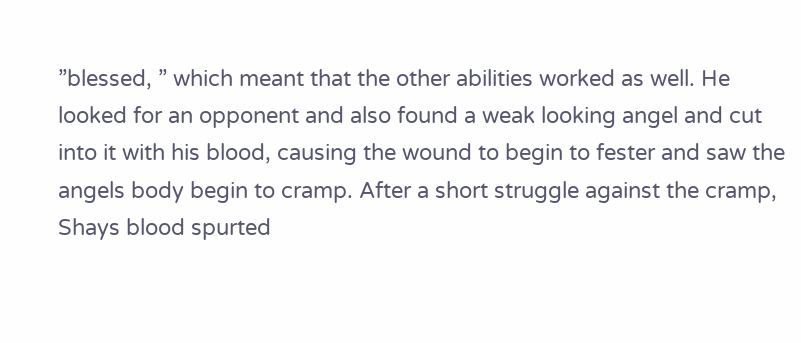”blessed, ” which meant that the other abilities worked as well. He looked for an opponent and also found a weak looking angel and cut into it with his blood, causing the wound to begin to fester and saw the angels body begin to cramp. After a short struggle against the cramp, Shays blood spurted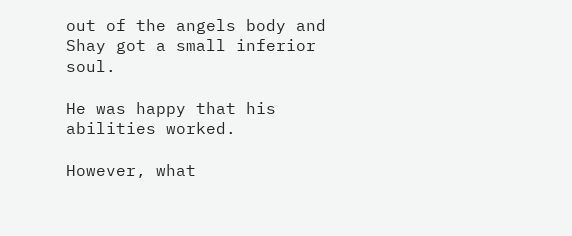out of the angels body and Shay got a small inferior soul.

He was happy that his abilities worked.

However, what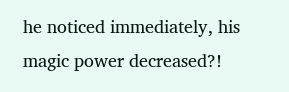he noticed immediately, his magic power decreased?!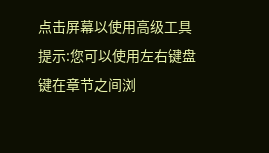点击屏幕以使用高级工具 提示:您可以使用左右键盘键在章节之间浏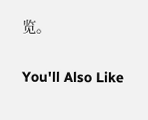览。

You'll Also Like